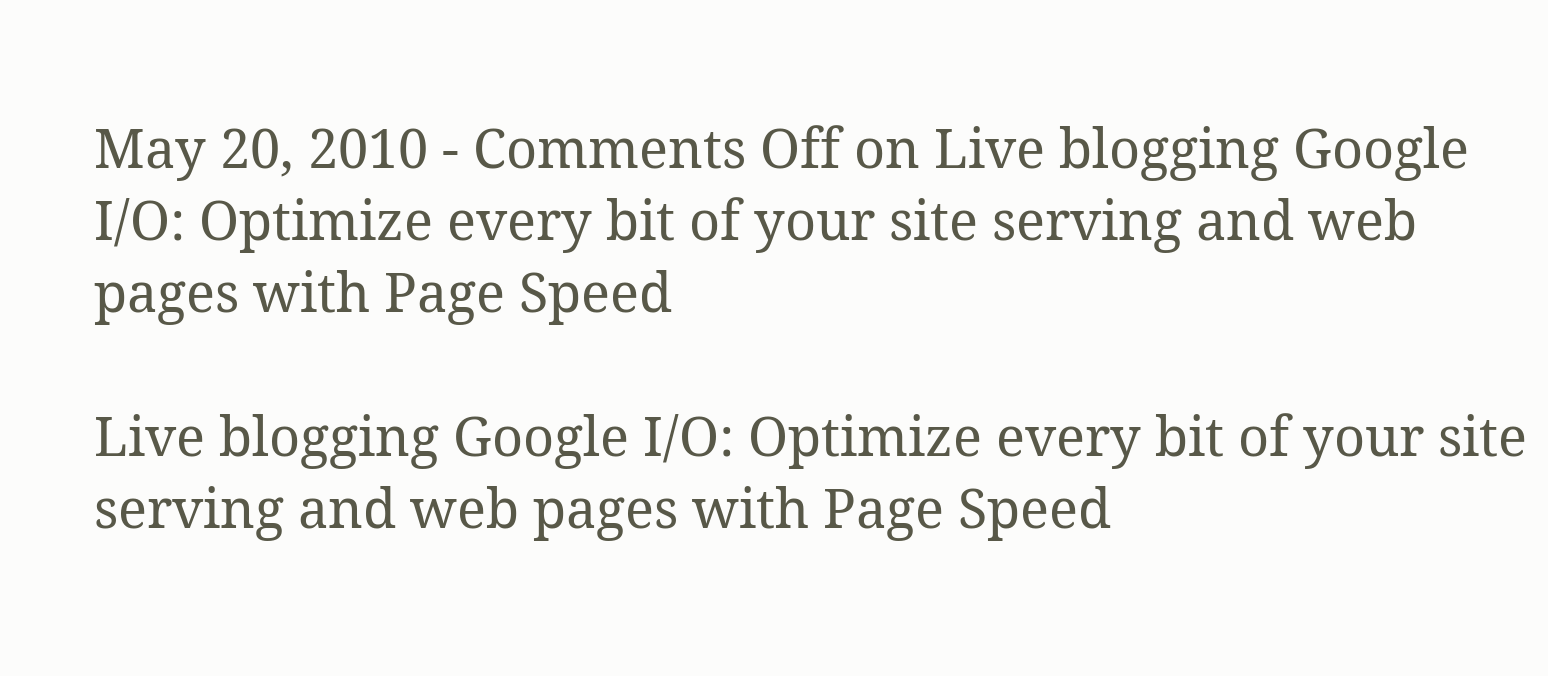May 20, 2010 - Comments Off on Live blogging Google I/O: Optimize every bit of your site serving and web pages with Page Speed

Live blogging Google I/O: Optimize every bit of your site serving and web pages with Page Speed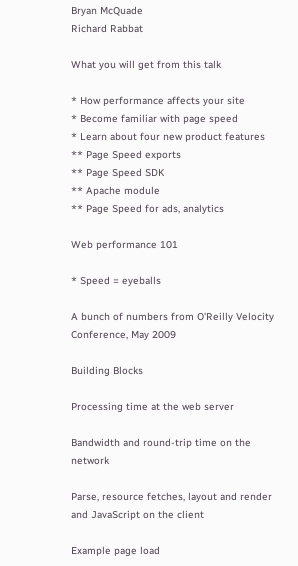Bryan McQuade
Richard Rabbat

What you will get from this talk

* How performance affects your site
* Become familiar with page speed
* Learn about four new product features
** Page Speed exports
** Page Speed SDK
** Apache module
** Page Speed for ads, analytics

Web performance 101

* Speed = eyeballs

A bunch of numbers from O'Reilly Velocity Conference, May 2009

Building Blocks

Processing time at the web server

Bandwidth and round-trip time on the network

Parse, resource fetches, layout and render and JavaScript on the client

Example page load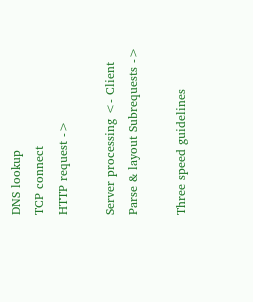DNS lookup
TCP connect
HTTP request ->

Server processing <- Client Parse & layout Subrequests ->

Three speed guidelines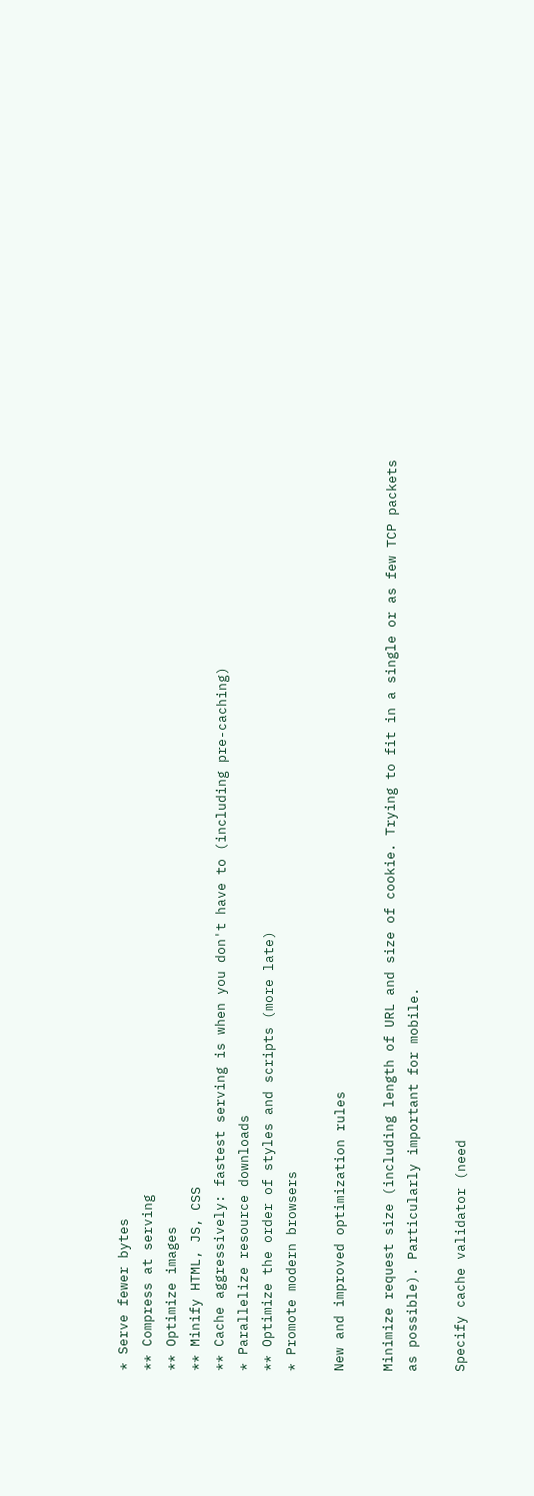* Serve fewer bytes
** Compress at serving
** Optimize images
** Minify HTML, JS, CSS
** Cache aggressively: fastest serving is when you don't have to (including pre-caching)
* Parallelize resource downloads
** Optimize the order of styles and scripts (more late)
* Promote modern browsers

New and improved optimization rules

Minimize request size (including length of URL and size of cookie. Trying to fit in a single or as few TCP packets as possible). Particularly important for mobile.

Specify cache validator (need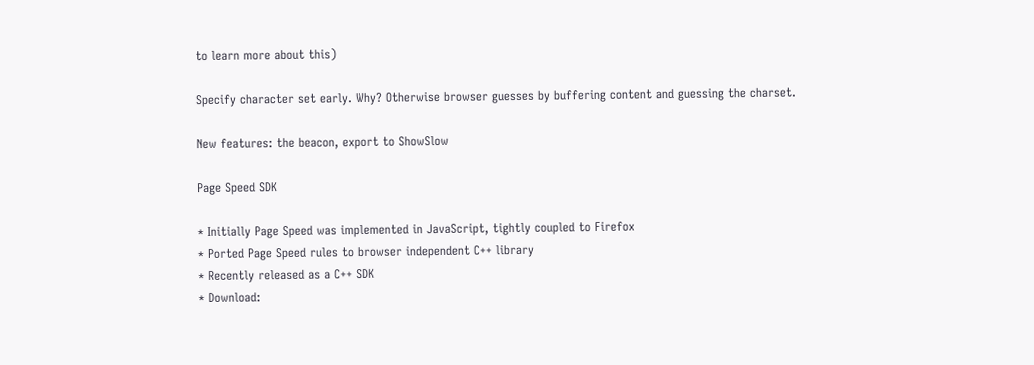to learn more about this)

Specify character set early. Why? Otherwise browser guesses by buffering content and guessing the charset.

New features: the beacon, export to ShowSlow

Page Speed SDK

* Initially Page Speed was implemented in JavaScript, tightly coupled to Firefox
* Ported Page Speed rules to browser independent C++ library
* Recently released as a C++ SDK
* Download: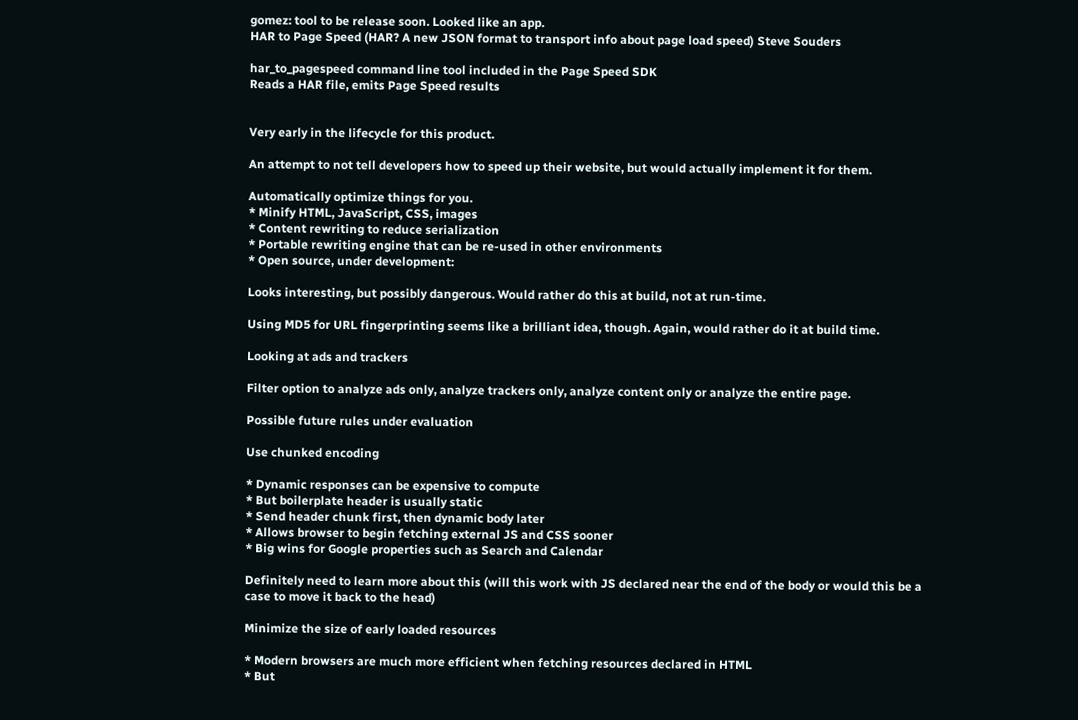gomez: tool to be release soon. Looked like an app.
HAR to Page Speed (HAR? A new JSON format to transport info about page load speed) Steve Souders

har_to_pagespeed command line tool included in the Page Speed SDK
Reads a HAR file, emits Page Speed results


Very early in the lifecycle for this product.

An attempt to not tell developers how to speed up their website, but would actually implement it for them.

Automatically optimize things for you.
* Minify HTML, JavaScript, CSS, images
* Content rewriting to reduce serialization
* Portable rewriting engine that can be re-used in other environments
* Open source, under development:

Looks interesting, but possibly dangerous. Would rather do this at build, not at run-time.

Using MD5 for URL fingerprinting seems like a brilliant idea, though. Again, would rather do it at build time.

Looking at ads and trackers

Filter option to analyze ads only, analyze trackers only, analyze content only or analyze the entire page.

Possible future rules under evaluation

Use chunked encoding

* Dynamic responses can be expensive to compute
* But boilerplate header is usually static
* Send header chunk first, then dynamic body later
* Allows browser to begin fetching external JS and CSS sooner
* Big wins for Google properties such as Search and Calendar

Definitely need to learn more about this (will this work with JS declared near the end of the body or would this be a case to move it back to the head)

Minimize the size of early loaded resources

* Modern browsers are much more efficient when fetching resources declared in HTML
* But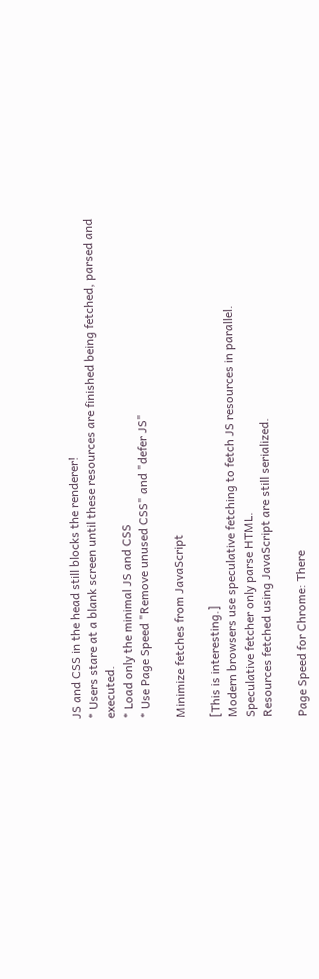JS and CSS in the head still blocks the renderer!
* Users stare at a blank screen until these resources are finished being fetched, parsed and executed.
* Load only the minimal JS and CSS
* Use Page Speed "Remove unused CSS" and "defer JS"

Minimize fetches from JavaScript

[This is interesting.]
Modern browsers use speculative fetching to fetch JS resources in parallel.
Speculative fetcher only parse HTML.
Resources fetched using JavaScript are still serialized.

Page Speed for Chrome: There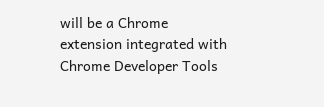will be a Chrome extension integrated with Chrome Developer Tools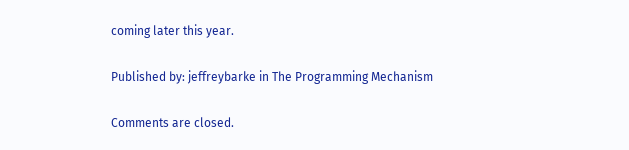coming later this year.

Published by: jeffreybarke in The Programming Mechanism

Comments are closed.